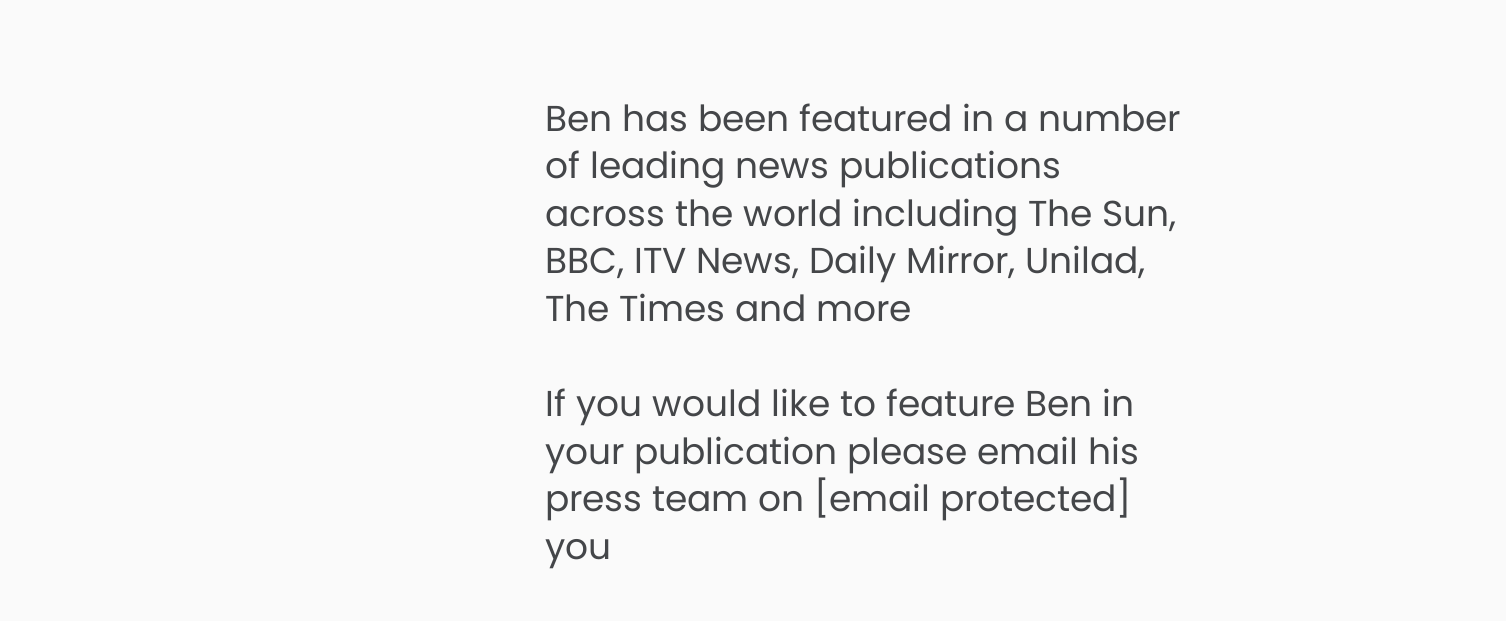Ben has been featured in a number of leading news publications across the world including The Sun, BBC, ITV News, Daily Mirror, Unilad, The Times and more

If you would like to feature Ben in your publication please email his press team on [email protected] you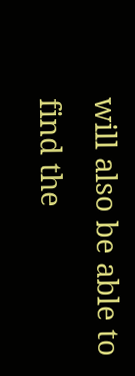will also be able to find the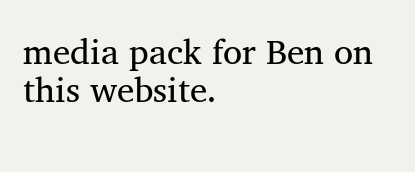media pack for Ben on this website.